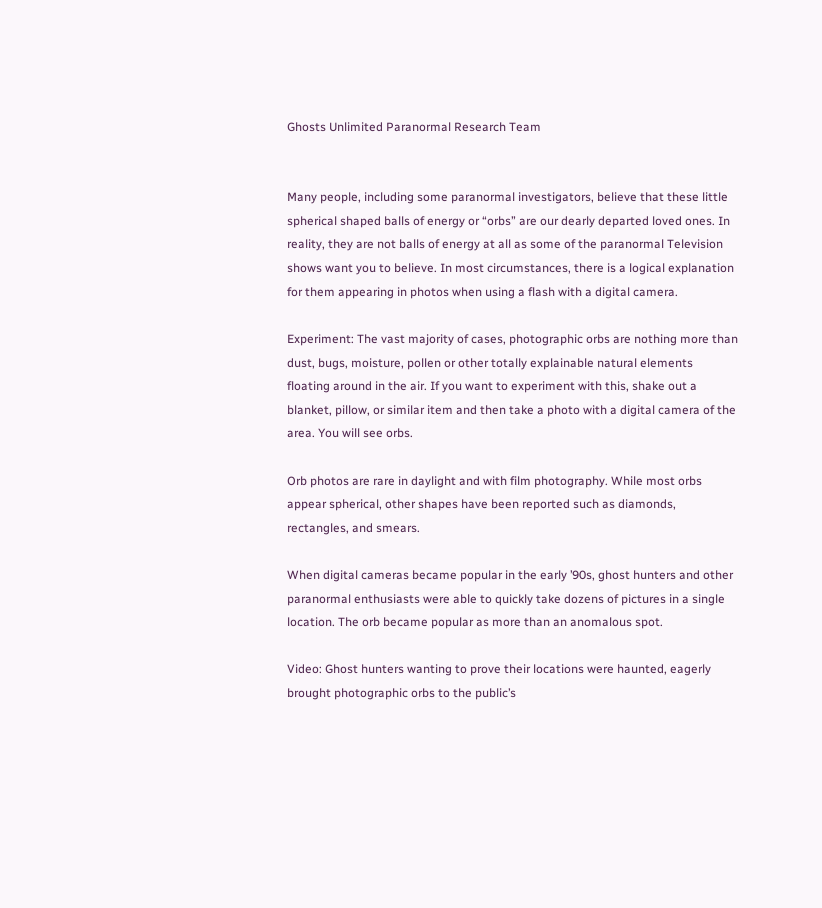Ghosts Unlimited Paranormal Research Team


Many people, including some paranormal investigators, believe that these little spherical shaped balls of energy or “orbs” are our dearly departed loved ones. In reality, they are not balls of energy at all as some of the paranormal Television shows want you to believe. In most circumstances, there is a logical explanation for them appearing in photos when using a flash with a digital camera.

Experiment: The vast majority of cases, photographic orbs are nothing more than dust, bugs, moisture, pollen or other totally explainable natural elements floating around in the air. If you want to experiment with this, shake out a blanket, pillow, or similar item and then take a photo with a digital camera of the area. You will see orbs.

Orb photos are rare in daylight and with film photography. While most orbs appear spherical, other shapes have been reported such as diamonds, rectangles, and smears.

When digital cameras became popular in the early ’90s, ghost hunters and other paranormal enthusiasts were able to quickly take dozens of pictures in a single location. The orb became popular as more than an anomalous spot.

Video: Ghost hunters wanting to prove their locations were haunted, eagerly brought photographic orbs to the public’s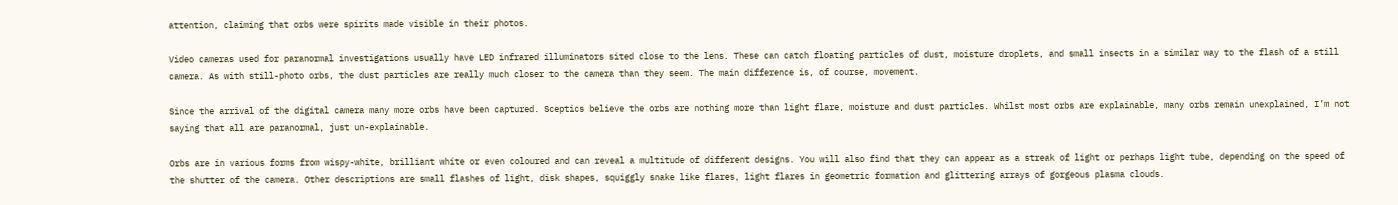attention, claiming that orbs were spirits made visible in their photos.

Video cameras used for paranormal investigations usually have LED infrared illuminators sited close to the lens. These can catch floating particles of dust, moisture droplets, and small insects in a similar way to the flash of a still camera. As with still-photo orbs, the dust particles are really much closer to the camera than they seem. The main difference is, of course, movement.

Since the arrival of the digital camera many more orbs have been captured. Sceptics believe the orbs are nothing more than light flare, moisture and dust particles. Whilst most orbs are explainable, many orbs remain unexplained, I’m not saying that all are paranormal, just un-explainable.

Orbs are in various forms from wispy-white, brilliant white or even coloured and can reveal a multitude of different designs. You will also find that they can appear as a streak of light or perhaps light tube, depending on the speed of the shutter of the camera. Other descriptions are small flashes of light, disk shapes, squiggly snake like flares, light flares in geometric formation and glittering arrays of gorgeous plasma clouds.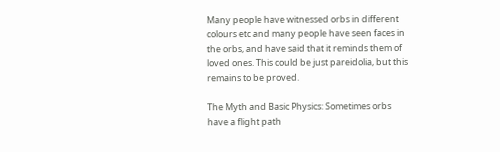Many people have witnessed orbs in different colours etc and many people have seen faces in the orbs, and have said that it reminds them of loved ones. This could be just pareidolia, but this remains to be proved.

The Myth and Basic Physics: Sometimes orbs have a flight path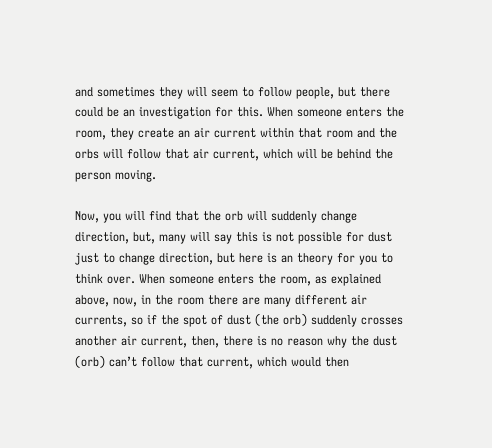and sometimes they will seem to follow people, but there could be an investigation for this. When someone enters the room, they create an air current within that room and the orbs will follow that air current, which will be behind the person moving.

Now, you will find that the orb will suddenly change direction, but, many will say this is not possible for dust just to change direction, but here is an theory for you to think over. When someone enters the room, as explained above, now, in the room there are many different air currents, so if the spot of dust (the orb) suddenly crosses another air current, then, there is no reason why the dust (orb) can’t follow that current, which would then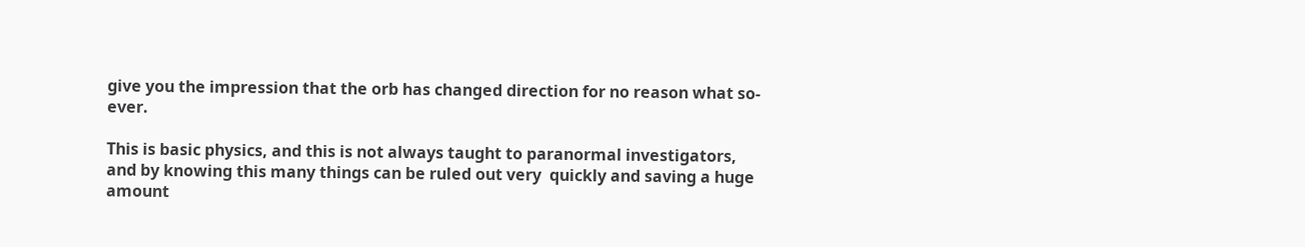give you the impression that the orb has changed direction for no reason what so-ever.

This is basic physics, and this is not always taught to paranormal investigators, and by knowing this many things can be ruled out very  quickly and saving a huge amount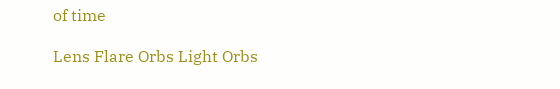of time

Lens Flare Orbs Light Orbs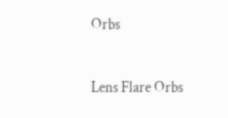Orbs


Lens Flare Orbs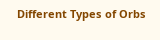Different Types of Orbs